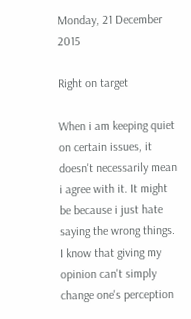Monday, 21 December 2015

Right on target

When i am keeping quiet on certain issues, it doesn't necessarily mean i agree with it. It might be because i just hate saying the wrong things. I know that giving my opinion can't simply change one's perception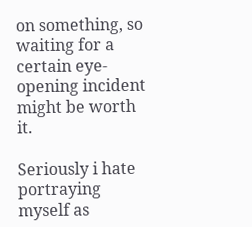on something, so waiting for a certain eye-opening incident might be worth it.

Seriously i hate portraying myself as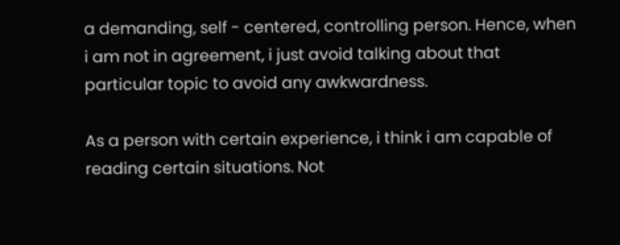a demanding, self - centered, controlling person. Hence, when i am not in agreement, i just avoid talking about that particular topic to avoid any awkwardness.

As a person with certain experience, i think i am capable of reading certain situations. Not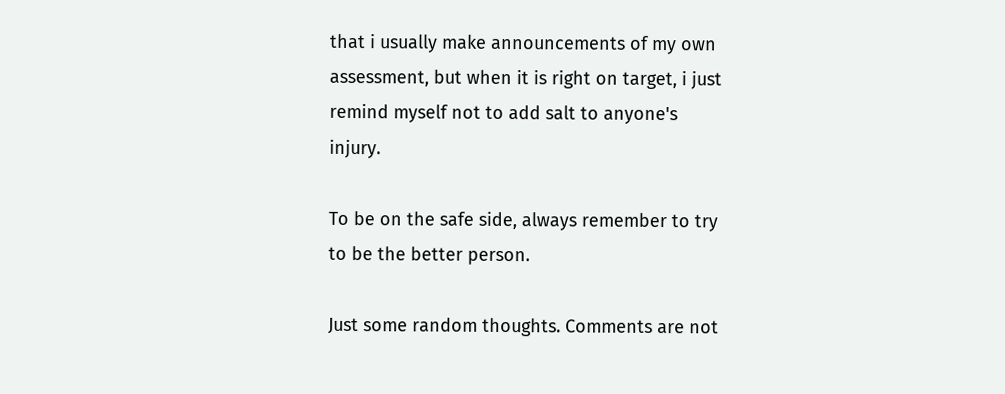that i usually make announcements of my own assessment, but when it is right on target, i just remind myself not to add salt to anyone's injury.

To be on the safe side, always remember to try to be the better person.

Just some random thoughts. Comments are not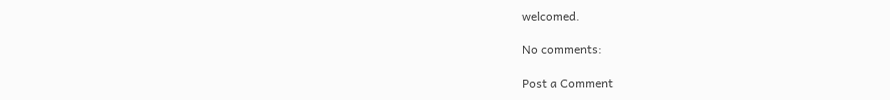welcomed.

No comments:

Post a Comment